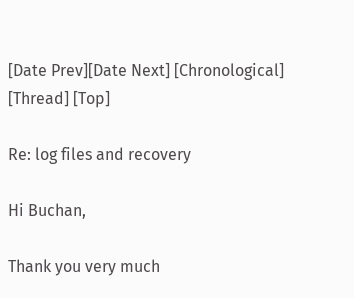[Date Prev][Date Next] [Chronological] [Thread] [Top]

Re: log files and recovery

Hi Buchan,

Thank you very much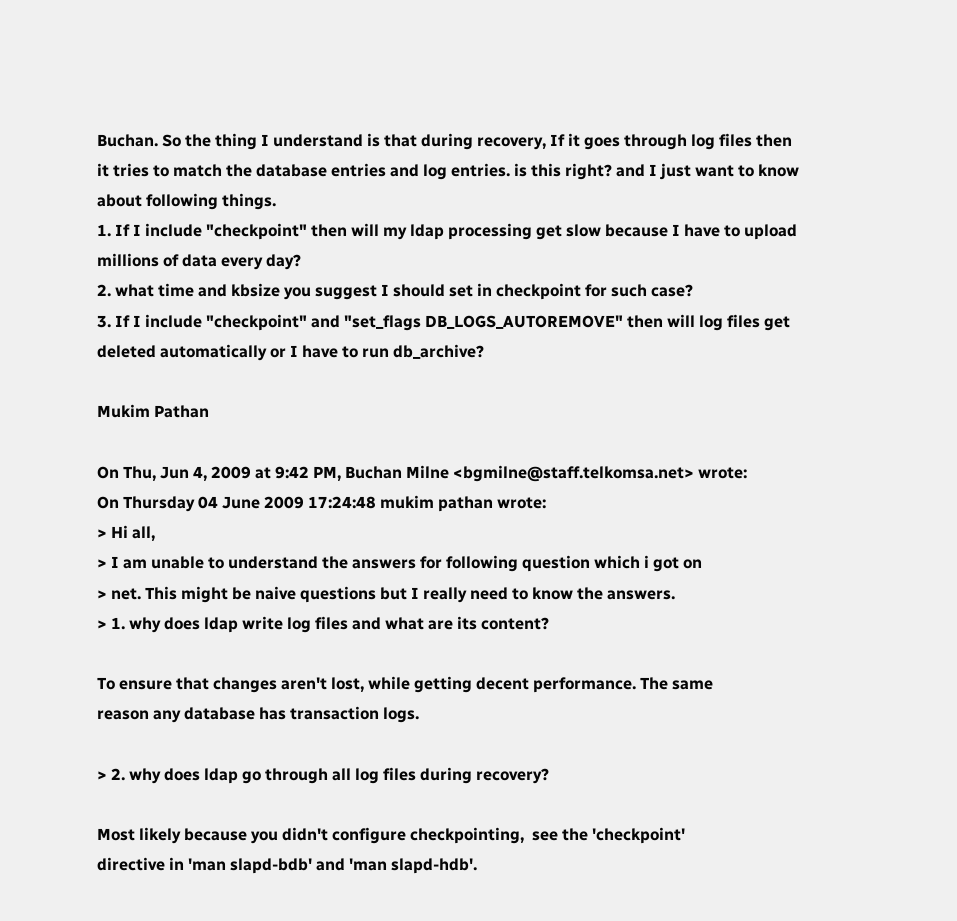Buchan. So the thing I understand is that during recovery, If it goes through log files then it tries to match the database entries and log entries. is this right? and I just want to know about following things.
1. If I include "checkpoint" then will my ldap processing get slow because I have to upload millions of data every day?
2. what time and kbsize you suggest I should set in checkpoint for such case?
3. If I include "checkpoint" and "set_flags DB_LOGS_AUTOREMOVE" then will log files get deleted automatically or I have to run db_archive?

Mukim Pathan

On Thu, Jun 4, 2009 at 9:42 PM, Buchan Milne <bgmilne@staff.telkomsa.net> wrote:
On Thursday 04 June 2009 17:24:48 mukim pathan wrote:
> Hi all,
> I am unable to understand the answers for following question which i got on
> net. This might be naive questions but I really need to know the answers.
> 1. why does ldap write log files and what are its content?

To ensure that changes aren't lost, while getting decent performance. The same
reason any database has transaction logs.

> 2. why does ldap go through all log files during recovery?

Most likely because you didn't configure checkpointing,  see the 'checkpoint'
directive in 'man slapd-bdb' and 'man slapd-hdb'.